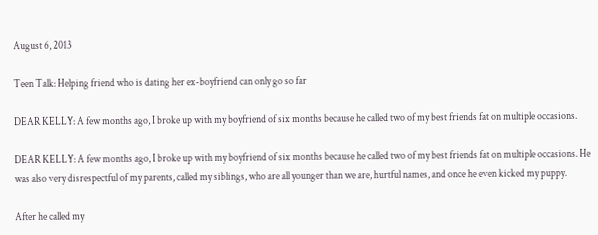August 6, 2013

Teen Talk: Helping friend who is dating her ex-boyfriend can only go so far

DEAR KELLY: A few months ago, I broke up with my boyfriend of six months because he called two of my best friends fat on multiple occasions.

DEAR KELLY: A few months ago, I broke up with my boyfriend of six months because he called two of my best friends fat on multiple occasions. He was also very disrespectful of my parents, called my siblings, who are all younger than we are, hurtful names, and once he even kicked my puppy.

After he called my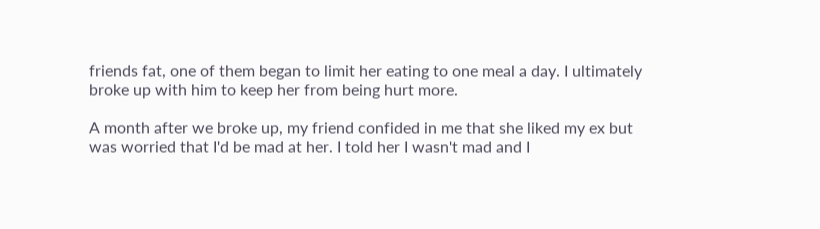friends fat, one of them began to limit her eating to one meal a day. I ultimately broke up with him to keep her from being hurt more.

A month after we broke up, my friend confided in me that she liked my ex but was worried that I'd be mad at her. I told her I wasn't mad and I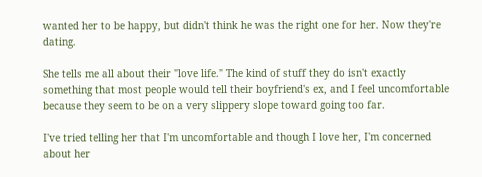wanted her to be happy, but didn't think he was the right one for her. Now they're dating.

She tells me all about their "love life." The kind of stuff they do isn't exactly something that most people would tell their boyfriend's ex, and I feel uncomfortable because they seem to be on a very slippery slope toward going too far.

I've tried telling her that I'm uncomfortable and though I love her, I'm concerned about her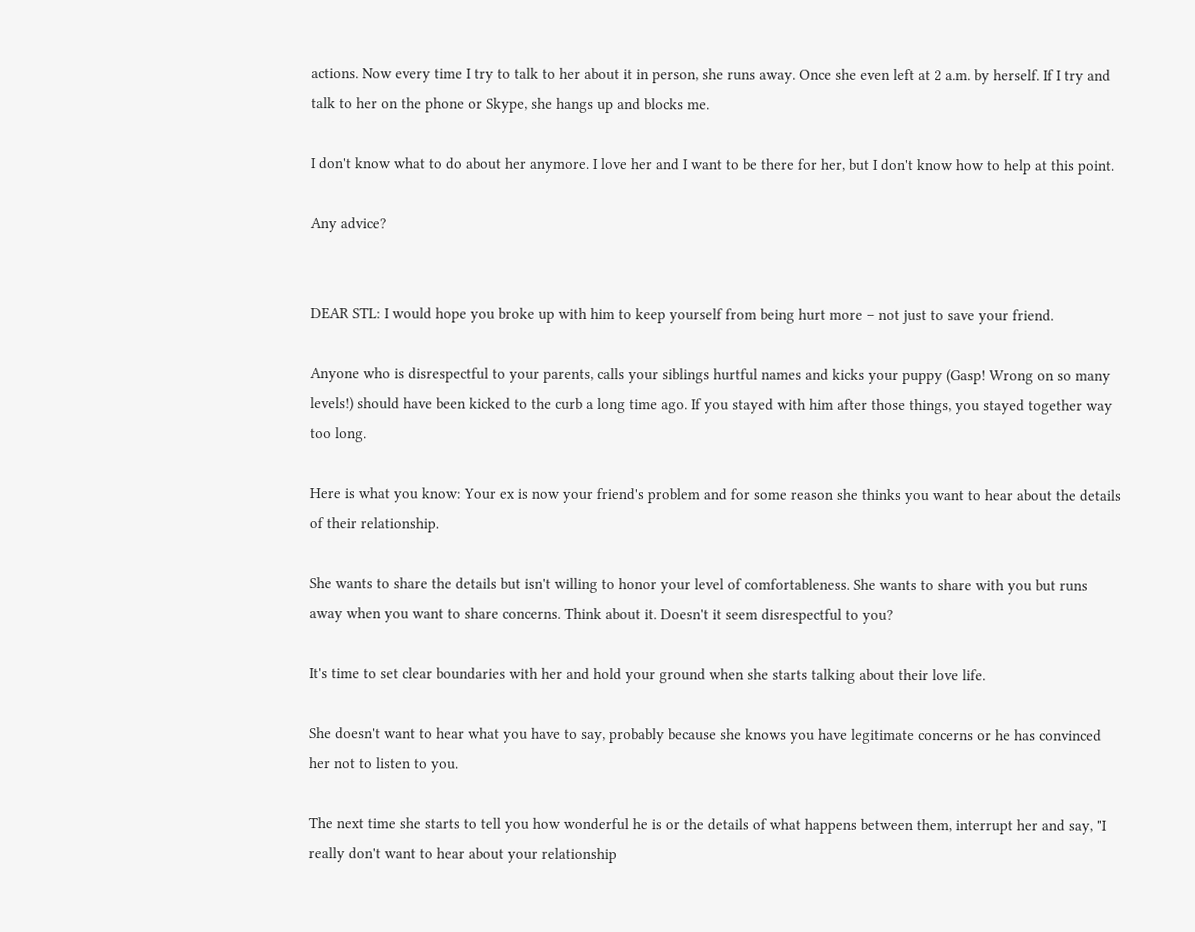actions. Now every time I try to talk to her about it in person, she runs away. Once she even left at 2 a.m. by herself. If I try and talk to her on the phone or Skype, she hangs up and blocks me.

I don't know what to do about her anymore. I love her and I want to be there for her, but I don't know how to help at this point.

Any advice?


DEAR STL: I would hope you broke up with him to keep yourself from being hurt more – not just to save your friend.

Anyone who is disrespectful to your parents, calls your siblings hurtful names and kicks your puppy (Gasp! Wrong on so many levels!) should have been kicked to the curb a long time ago. If you stayed with him after those things, you stayed together way too long.

Here is what you know: Your ex is now your friend's problem and for some reason she thinks you want to hear about the details of their relationship.

She wants to share the details but isn't willing to honor your level of comfortableness. She wants to share with you but runs away when you want to share concerns. Think about it. Doesn't it seem disrespectful to you?

It's time to set clear boundaries with her and hold your ground when she starts talking about their love life.

She doesn't want to hear what you have to say, probably because she knows you have legitimate concerns or he has convinced her not to listen to you.

The next time she starts to tell you how wonderful he is or the details of what happens between them, interrupt her and say, "I really don't want to hear about your relationship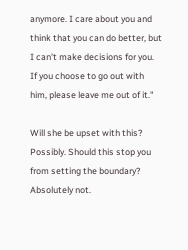anymore. I care about you and think that you can do better, but I can't make decisions for you. If you choose to go out with him, please leave me out of it."

Will she be upset with this? Possibly. Should this stop you from setting the boundary? Absolutely not.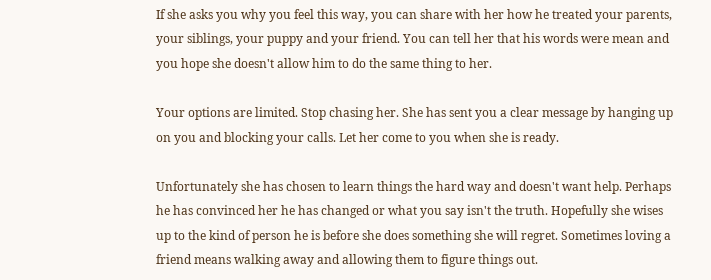If she asks you why you feel this way, you can share with her how he treated your parents, your siblings, your puppy and your friend. You can tell her that his words were mean and you hope she doesn't allow him to do the same thing to her.

Your options are limited. Stop chasing her. She has sent you a clear message by hanging up on you and blocking your calls. Let her come to you when she is ready.

Unfortunately she has chosen to learn things the hard way and doesn't want help. Perhaps he has convinced her he has changed or what you say isn't the truth. Hopefully she wises up to the kind of person he is before she does something she will regret. Sometimes loving a friend means walking away and allowing them to figure things out.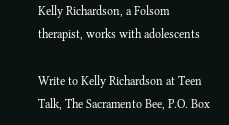Kelly Richardson, a Folsom therapist, works with adolescents

Write to Kelly Richardson at Teen Talk, The Sacramento Bee, P.O. Box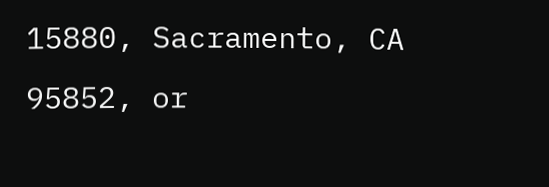15880, Sacramento, CA 95852, or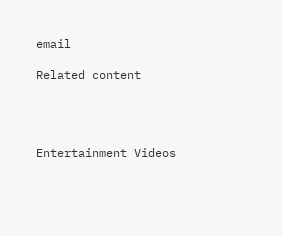email

Related content




Entertainment Videos